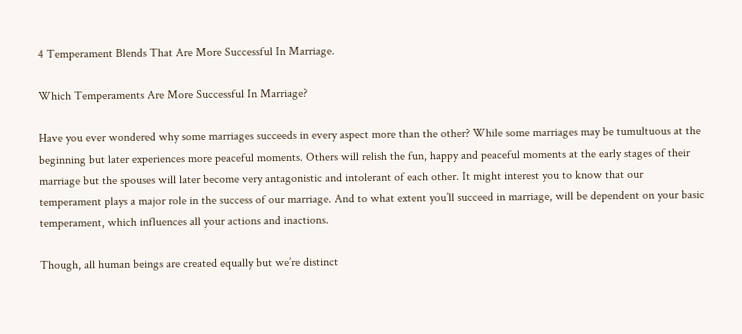4 Temperament Blends That Are More Successful In Marriage.

Which Temperaments Are More Successful In Marriage?

Have you ever wondered why some marriages succeeds in every aspect more than the other? While some marriages may be tumultuous at the beginning but later experiences more peaceful moments. Others will relish the fun, happy and peaceful moments at the early stages of their marriage but the spouses will later become very antagonistic and intolerant of each other. It might interest you to know that our temperament plays a major role in the success of our marriage. And to what extent you’ll succeed in marriage, will be dependent on your basic temperament, which influences all your actions and inactions.

Though, all human beings are created equally but we’re distinct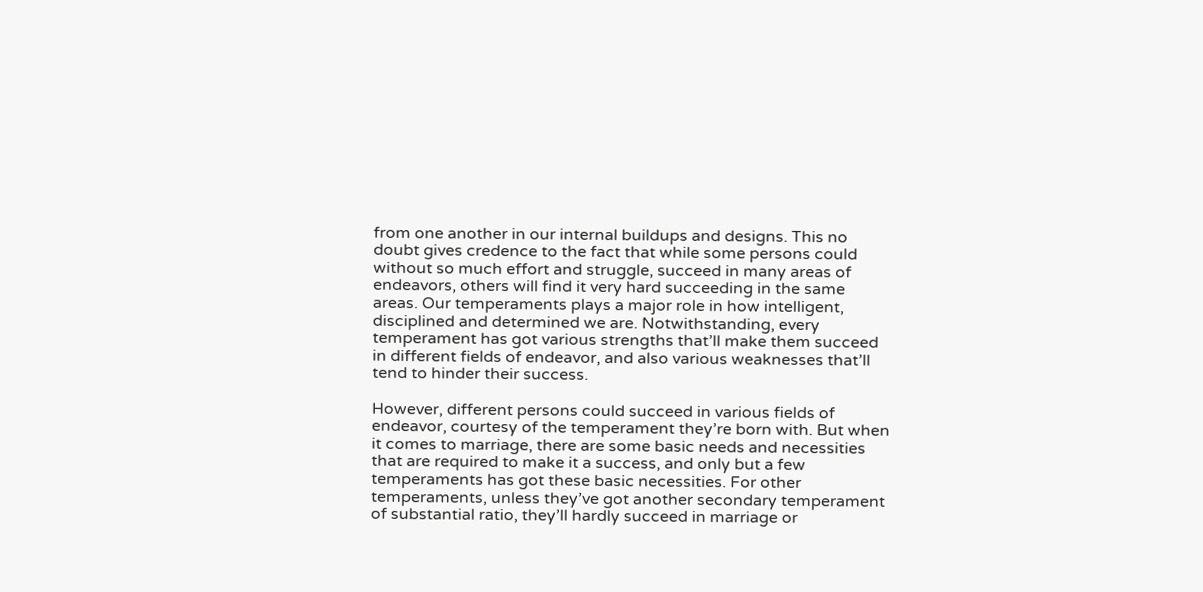from one another in our internal buildups and designs. This no doubt gives credence to the fact that while some persons could without so much effort and struggle, succeed in many areas of endeavors, others will find it very hard succeeding in the same areas. Our temperaments plays a major role in how intelligent, disciplined and determined we are. Notwithstanding, every temperament has got various strengths that’ll make them succeed in different fields of endeavor, and also various weaknesses that’ll tend to hinder their success.

However, different persons could succeed in various fields of endeavor, courtesy of the temperament they’re born with. But when it comes to marriage, there are some basic needs and necessities that are required to make it a success, and only but a few temperaments has got these basic necessities. For other temperaments, unless they’ve got another secondary temperament of substantial ratio, they’ll hardly succeed in marriage or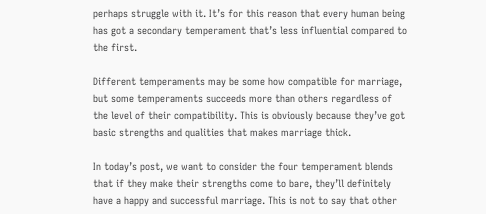perhaps struggle with it. It’s for this reason that every human being has got a secondary temperament that’s less influential compared to the first.

Different temperaments may be some how compatible for marriage, but some temperaments succeeds more than others regardless of the level of their compatibility. This is obviously because they’ve got basic strengths and qualities that makes marriage thick.

In today’s post, we want to consider the four temperament blends that if they make their strengths come to bare, they’ll definitely have a happy and successful marriage. This is not to say that other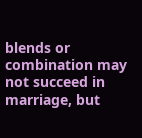blends or combination may not succeed in marriage, but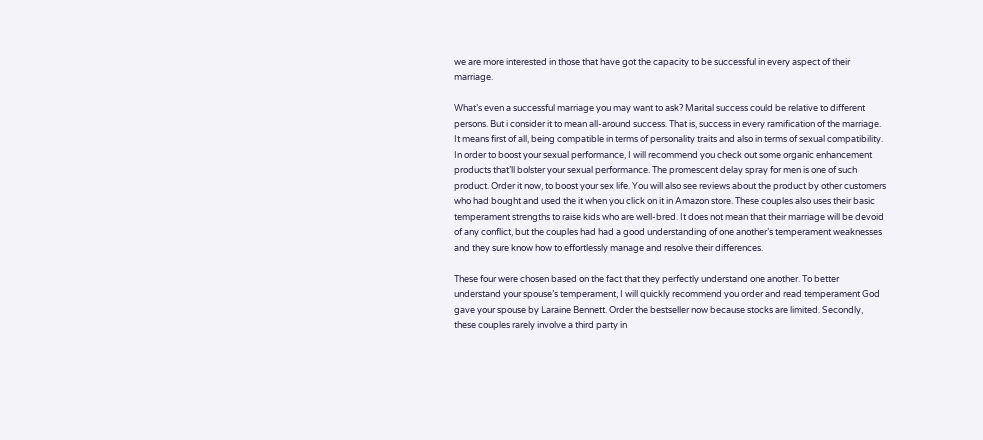we are more interested in those that have got the capacity to be successful in every aspect of their marriage.

What’s even a successful marriage you may want to ask? Marital success could be relative to different persons. But i consider it to mean all-around success. That is, success in every ramification of the marriage. It means first of all, being compatible in terms of personality traits and also in terms of sexual compatibility. In order to boost your sexual performance, I will recommend you check out some organic enhancement products that’ll bolster your sexual performance. The promescent delay spray for men is one of such product. Order it now, to boost your sex life. You will also see reviews about the product by other customers who had bought and used the it when you click on it in Amazon store. These couples also uses their basic temperament strengths to raise kids who are well-bred. It does not mean that their marriage will be devoid of any conflict, but the couples had had a good understanding of one another’s temperament weaknesses and they sure know how to effortlessly manage and resolve their differences.

These four were chosen based on the fact that they perfectly understand one another. To better understand your spouse’s temperament, I will quickly recommend you order and read temperament God gave your spouse by Laraine Bennett. Order the bestseller now because stocks are limited. Secondly, these couples rarely involve a third party in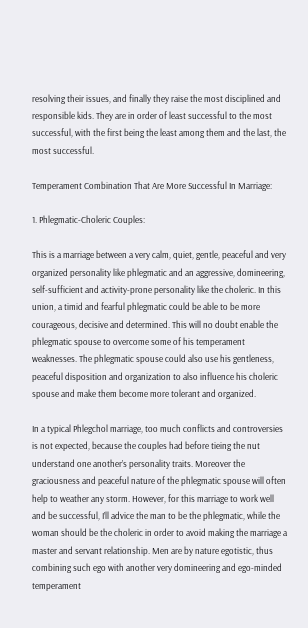resolving their issues, and finally they raise the most disciplined and responsible kids. They are in order of least successful to the most successful, with the first being the least among them and the last, the most successful.

Temperament Combination That Are More Successful In Marriage:

1. Phlegmatic-Choleric Couples:

This is a marriage between a very calm, quiet, gentle, peaceful and very organized personality like phlegmatic and an aggressive, domineering, self-sufficient and activity-prone personality like the choleric. In this union, a timid and fearful phlegmatic could be able to be more courageous, decisive and determined. This will no doubt enable the phlegmatic spouse to overcome some of his temperament weaknesses. The phlegmatic spouse could also use his gentleness, peaceful disposition and organization to also influence his choleric spouse and make them become more tolerant and organized.

In a typical Phlegchol marriage, too much conflicts and controversies is not expected, because the couples had before tieing the nut understand one another’s personality traits. Moreover the graciousness and peaceful nature of the phlegmatic spouse will often help to weather any storm. However, for this marriage to work well and be successful, I’ll advice the man to be the phlegmatic, while the woman should be the choleric in order to avoid making the marriage a master and servant relationship. Men are by nature egotistic, thus combining such ego with another very domineering and ego-minded temperament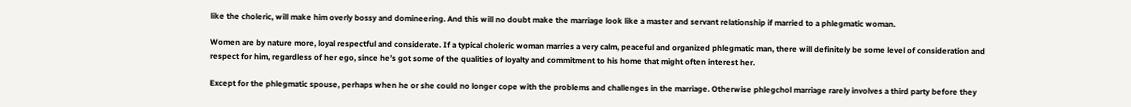like the choleric, will make him overly bossy and domineering. And this will no doubt make the marriage look like a master and servant relationship if married to a phlegmatic woman.

Women are by nature more, loyal respectful and considerate. If a typical choleric woman marries a very calm, peaceful and organized phlegmatic man, there will definitely be some level of consideration and respect for him, regardless of her ego, since he’s got some of the qualities of loyalty and commitment to his home that might often interest her.

Except for the phlegmatic spouse, perhaps when he or she could no longer cope with the problems and challenges in the marriage. Otherwise phlegchol marriage rarely involves a third party before they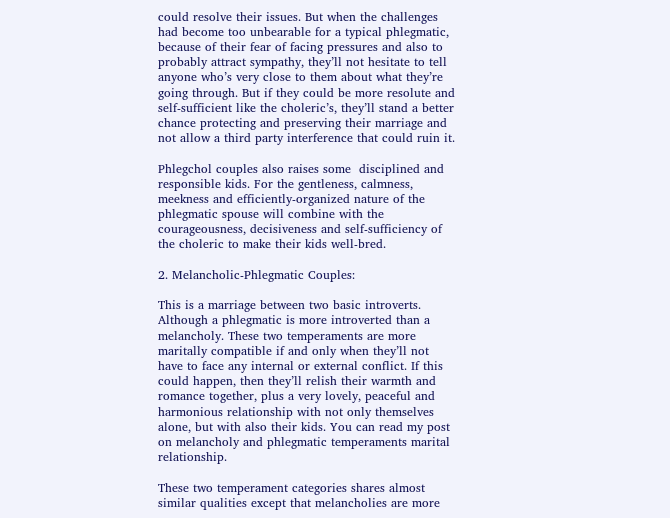could resolve their issues. But when the challenges had become too unbearable for a typical phlegmatic, because of their fear of facing pressures and also to probably attract sympathy, they’ll not hesitate to tell anyone who’s very close to them about what they’re going through. But if they could be more resolute and self-sufficient like the choleric’s, they’ll stand a better chance protecting and preserving their marriage and not allow a third party interference that could ruin it.

Phlegchol couples also raises some  disciplined and responsible kids. For the gentleness, calmness, meekness and efficiently-organized nature of the phlegmatic spouse will combine with the courageousness, decisiveness and self-sufficiency of the choleric to make their kids well-bred.

2. Melancholic-Phlegmatic Couples:

This is a marriage between two basic introverts. Although a phlegmatic is more introverted than a melancholy. These two temperaments are more maritally compatible if and only when they’ll not have to face any internal or external conflict. If this could happen, then they’ll relish their warmth and romance together, plus a very lovely, peaceful and harmonious relationship with not only themselves alone, but with also their kids. You can read my post on melancholy and phlegmatic temperaments marital relationship.

These two temperament categories shares almost similar qualities except that melancholies are more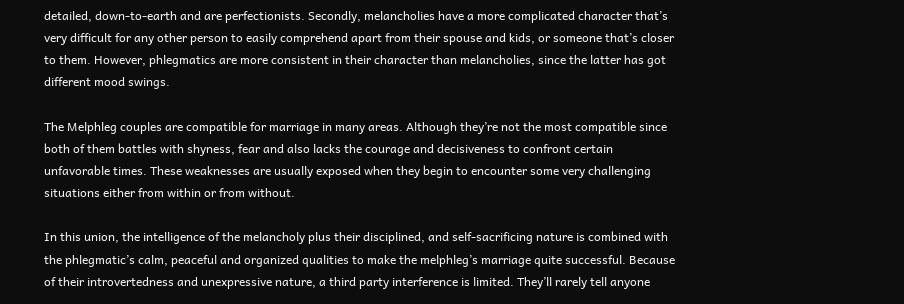detailed, down-to-earth and are perfectionists. Secondly, melancholies have a more complicated character that’s very difficult for any other person to easily comprehend apart from their spouse and kids, or someone that’s closer to them. However, phlegmatics are more consistent in their character than melancholies, since the latter has got different mood swings.

The Melphleg couples are compatible for marriage in many areas. Although they’re not the most compatible since both of them battles with shyness, fear and also lacks the courage and decisiveness to confront certain unfavorable times. These weaknesses are usually exposed when they begin to encounter some very challenging situations either from within or from without.

In this union, the intelligence of the melancholy plus their disciplined, and self-sacrificing nature is combined with the phlegmatic’s calm, peaceful and organized qualities to make the melphleg’s marriage quite successful. Because of their introvertedness and unexpressive nature, a third party interference is limited. They’ll rarely tell anyone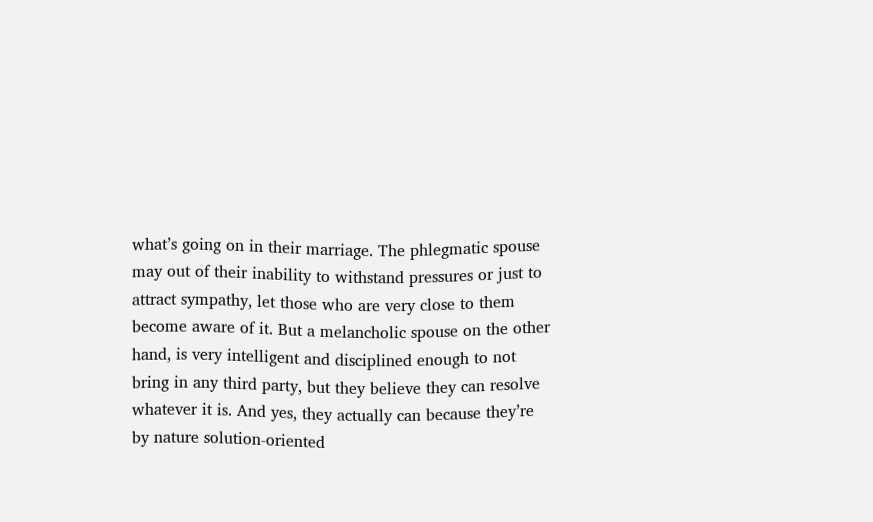what’s going on in their marriage. The phlegmatic spouse may out of their inability to withstand pressures or just to attract sympathy, let those who are very close to them become aware of it. But a melancholic spouse on the other hand, is very intelligent and disciplined enough to not bring in any third party, but they believe they can resolve whatever it is. And yes, they actually can because they’re by nature solution-oriented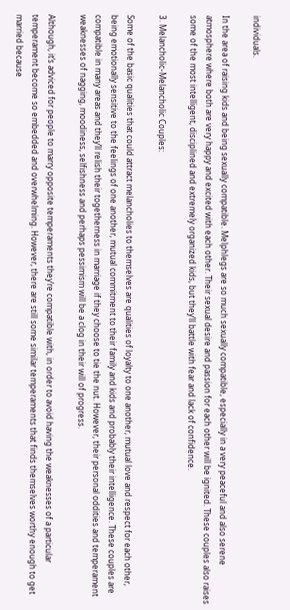individuals.

In the area of raising kids and being sexually compatible. Melphlegs are so much sexually compatible, especially in a very peaceful and also serene atmosphere where both are very happy and excited with each other. Their sexual desire and passion for each other will be ignited. These couples also raises some of the most intelligent, disciplined and extremely organized kids, but they’ll battle with fear and lack of confidence.

3. Melancholic-Melancholic Couples:

Some of the basic qualities that could attract melancholies to themselves are qualities of loyalty to one another, mutual love and respect for each other, being emotionally sensitive to the feelings of one another, mutual commitment to their family and kids and probably their intelligence. These couples are compatible in many areas and they’ll relish their togetherness in marriage if they choose to tie the nut. However, their personal oddities and temperament weaknesses of nagging, moodiness, selfishness and perhaps pessimism will be a clog in their will of progress.

Although, it’s adviced for people to marry opposite temperaments they’re compatible with, in order to avoid having the weaknesses of a particular temperament become so embedded and overwhelming. However, there are still some similar temperaments that finds themselves worthy enough to get married because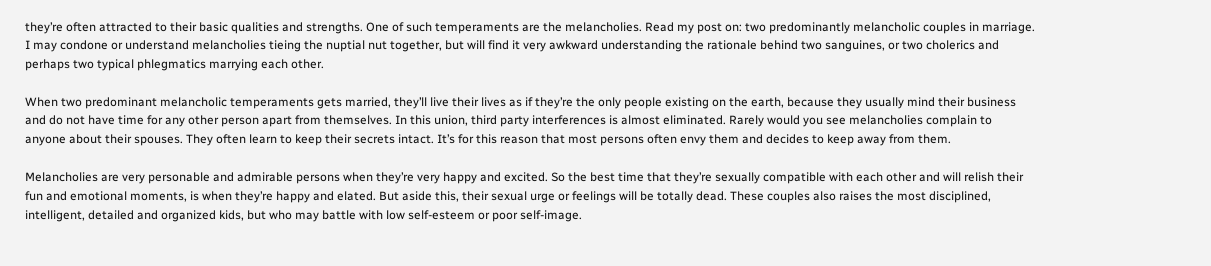they’re often attracted to their basic qualities and strengths. One of such temperaments are the melancholies. Read my post on: two predominantly melancholic couples in marriage. I may condone or understand melancholies tieing the nuptial nut together, but will find it very awkward understanding the rationale behind two sanguines, or two cholerics and perhaps two typical phlegmatics marrying each other.

When two predominant melancholic temperaments gets married, they’ll live their lives as if they’re the only people existing on the earth, because they usually mind their business and do not have time for any other person apart from themselves. In this union, third party interferences is almost eliminated. Rarely would you see melancholies complain to anyone about their spouses. They often learn to keep their secrets intact. It’s for this reason that most persons often envy them and decides to keep away from them.

Melancholies are very personable and admirable persons when they’re very happy and excited. So the best time that they’re sexually compatible with each other and will relish their fun and emotional moments, is when they’re happy and elated. But aside this, their sexual urge or feelings will be totally dead. These couples also raises the most disciplined, intelligent, detailed and organized kids, but who may battle with low self-esteem or poor self-image.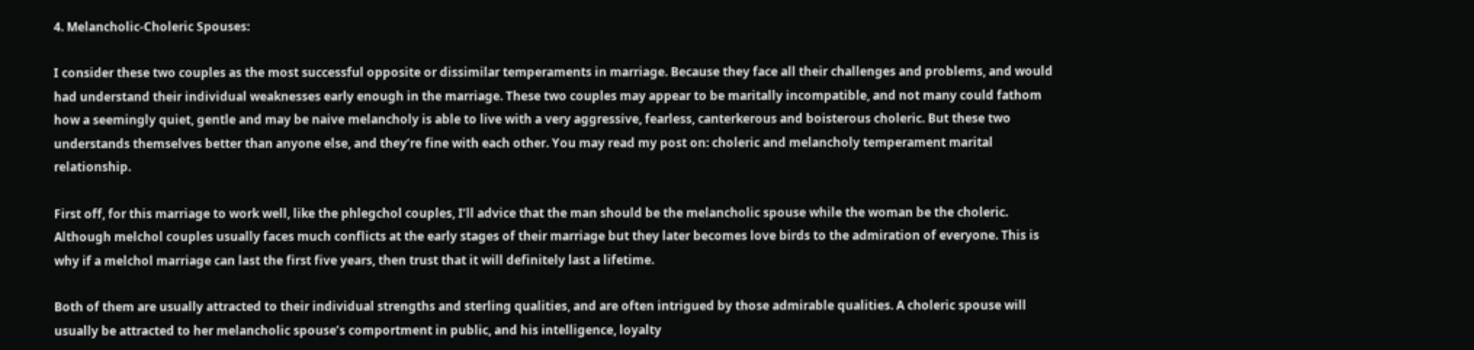4. Melancholic-Choleric Spouses:

I consider these two couples as the most successful opposite or dissimilar temperaments in marriage. Because they face all their challenges and problems, and would had understand their individual weaknesses early enough in the marriage. These two couples may appear to be maritally incompatible, and not many could fathom how a seemingly quiet, gentle and may be naive melancholy is able to live with a very aggressive, fearless, canterkerous and boisterous choleric. But these two understands themselves better than anyone else, and they’re fine with each other. You may read my post on: choleric and melancholy temperament marital relationship.

First off, for this marriage to work well, like the phlegchol couples, I’ll advice that the man should be the melancholic spouse while the woman be the choleric. Although melchol couples usually faces much conflicts at the early stages of their marriage but they later becomes love birds to the admiration of everyone. This is why if a melchol marriage can last the first five years, then trust that it will definitely last a lifetime.

Both of them are usually attracted to their individual strengths and sterling qualities, and are often intrigued by those admirable qualities. A choleric spouse will usually be attracted to her melancholic spouse’s comportment in public, and his intelligence, loyalty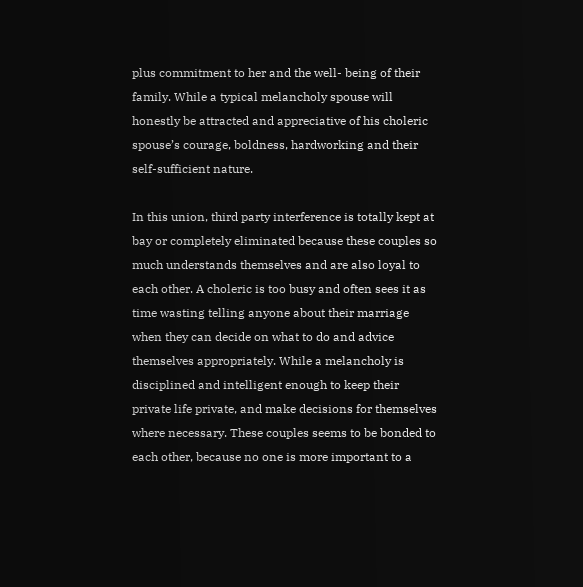plus commitment to her and the well- being of their family. While a typical melancholy spouse will honestly be attracted and appreciative of his choleric spouse’s courage, boldness, hardworking and their self-sufficient nature.

In this union, third party interference is totally kept at bay or completely eliminated because these couples so much understands themselves and are also loyal to each other. A choleric is too busy and often sees it as time wasting telling anyone about their marriage when they can decide on what to do and advice themselves appropriately. While a melancholy is disciplined and intelligent enough to keep their private life private, and make decisions for themselves where necessary. These couples seems to be bonded to each other, because no one is more important to a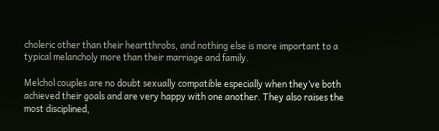choleric other than their heartthrobs, and nothing else is more important to a typical melancholy more than their marriage and family.

Melchol couples are no doubt sexually compatible especially when they’ve both achieved their goals and are very happy with one another. They also raises the most disciplined,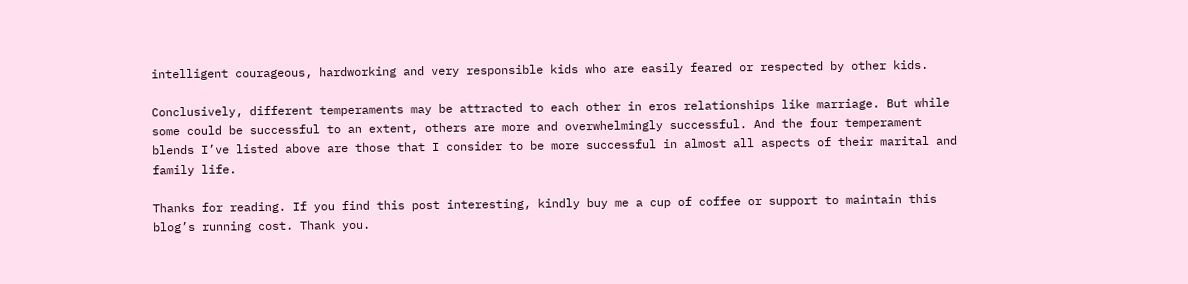intelligent courageous, hardworking and very responsible kids who are easily feared or respected by other kids.

Conclusively, different temperaments may be attracted to each other in eros relationships like marriage. But while some could be successful to an extent, others are more and overwhelmingly successful. And the four temperament blends I’ve listed above are those that I consider to be more successful in almost all aspects of their marital and family life.

Thanks for reading. If you find this post interesting, kindly buy me a cup of coffee or support to maintain this blog’s running cost. Thank you.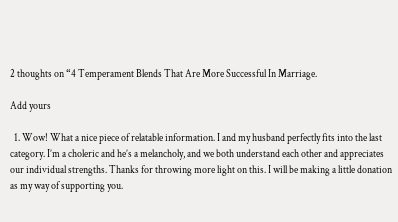2 thoughts on “4 Temperament Blends That Are More Successful In Marriage.

Add yours

  1. Wow! What a nice piece of relatable information. I and my husband perfectly fits into the last category. I’m a choleric and he’s a melancholy, and we both understand each other and appreciates our individual strengths. Thanks for throwing more light on this. I will be making a little donation as my way of supporting you.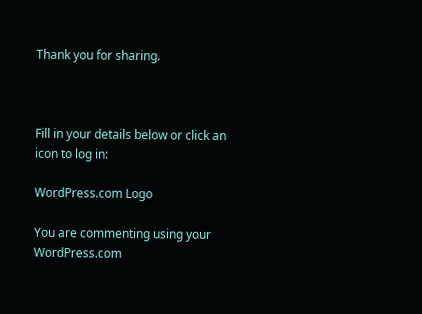Thank you for sharing.



Fill in your details below or click an icon to log in:

WordPress.com Logo

You are commenting using your WordPress.com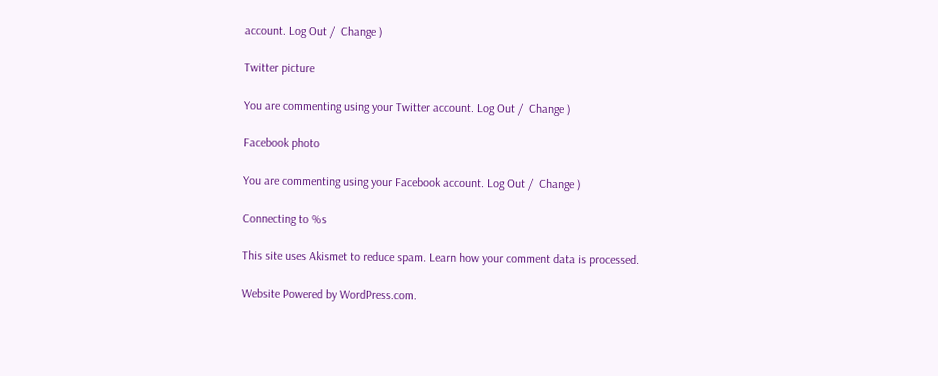account. Log Out /  Change )

Twitter picture

You are commenting using your Twitter account. Log Out /  Change )

Facebook photo

You are commenting using your Facebook account. Log Out /  Change )

Connecting to %s

This site uses Akismet to reduce spam. Learn how your comment data is processed.

Website Powered by WordPress.com.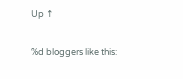Up ↑

%d bloggers like this: